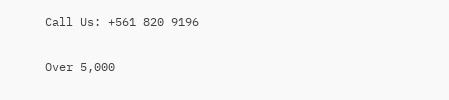Call Us: +561 820 9196

Over 5,000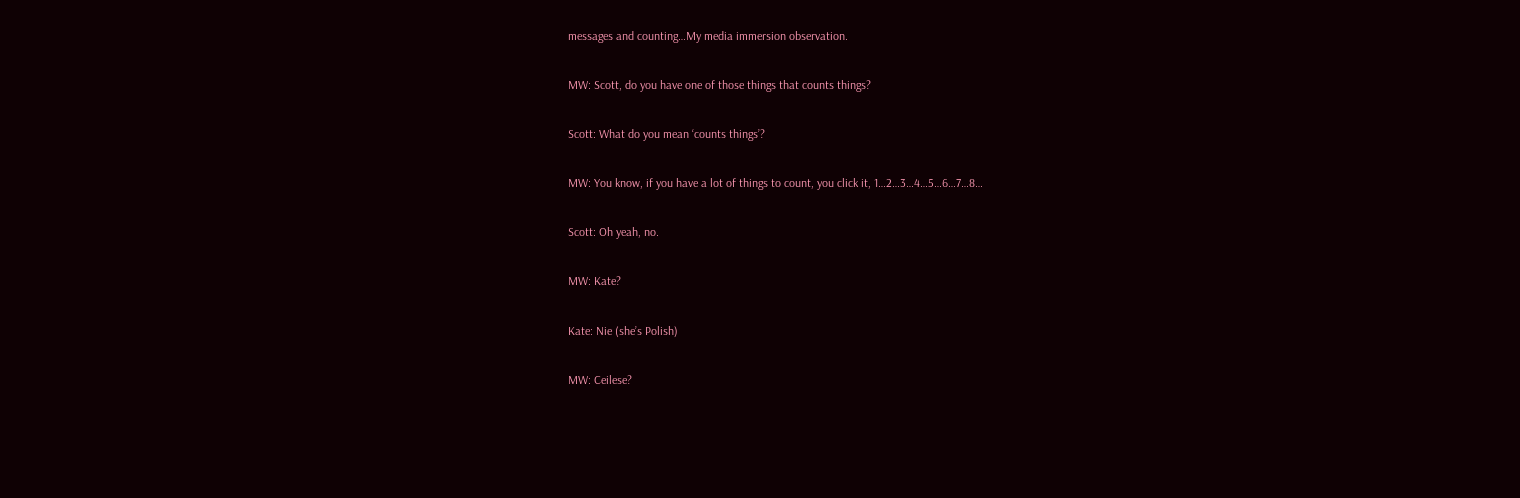messages and counting…My media immersion observation.

MW: Scott, do you have one of those things that counts things?

Scott: What do you mean ‘counts things’?

MW: You know, if you have a lot of things to count, you click it, 1…2…3…4…5…6…7…8…

Scott: Oh yeah, no.

MW: Kate?

Kate: Nie (she’s Polish)

MW: Ceilese?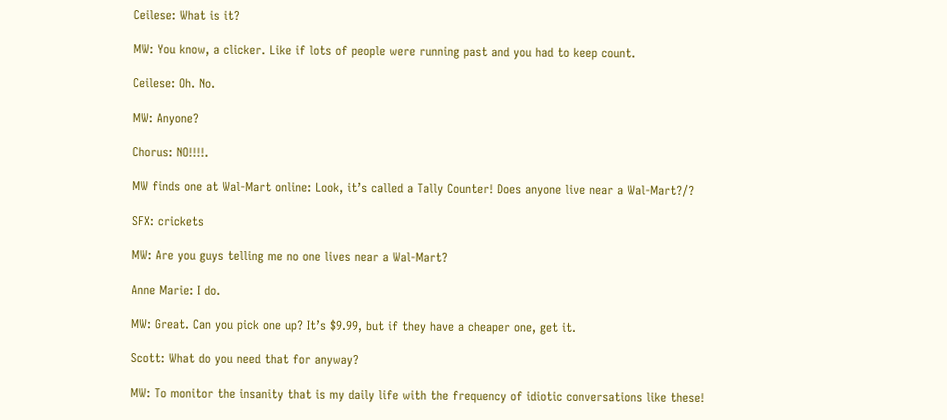Ceilese: What is it?

MW: You know, a clicker. Like if lots of people were running past and you had to keep count.

Ceilese: Oh. No.

MW: Anyone?

Chorus: NO!!!!.

MW finds one at Wal-Mart online: Look, it’s called a Tally Counter! Does anyone live near a Wal-Mart?/?

SFX: crickets

MW: Are you guys telling me no one lives near a Wal-Mart?

Anne Marie: I do.

MW: Great. Can you pick one up? It’s $9.99, but if they have a cheaper one, get it.

Scott: What do you need that for anyway?

MW: To monitor the insanity that is my daily life with the frequency of idiotic conversations like these!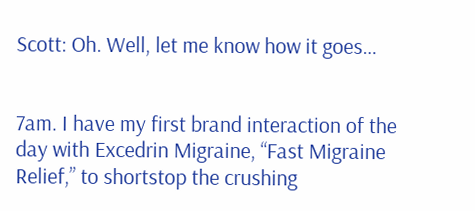Scott: Oh. Well, let me know how it goes…


7am. I have my first brand interaction of the day with Excedrin Migraine, “Fast Migraine Relief,” to shortstop the crushing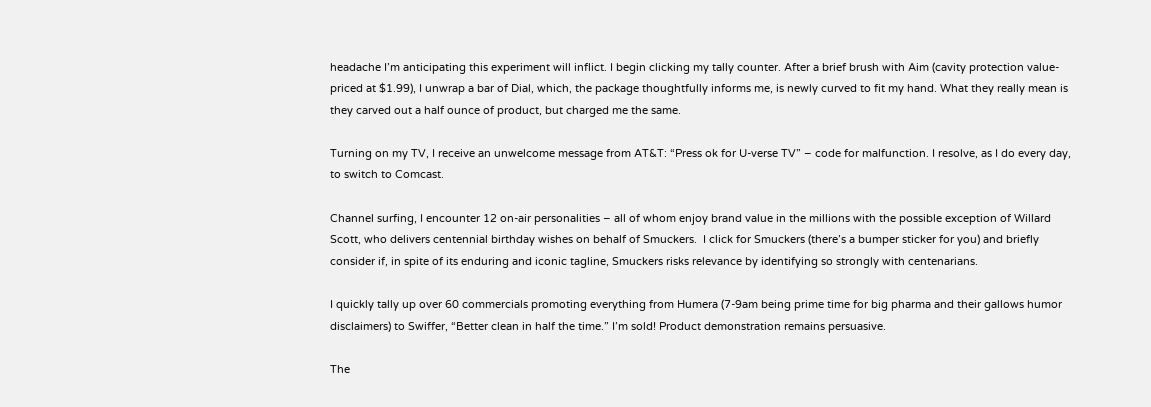headache I’m anticipating this experiment will inflict. I begin clicking my tally counter. After a brief brush with Aim (cavity protection value-priced at $1.99), I unwrap a bar of Dial, which, the package thoughtfully informs me, is newly curved to fit my hand. What they really mean is they carved out a half ounce of product, but charged me the same.

Turning on my TV, I receive an unwelcome message from AT&T: “Press ok for U-verse TV” – code for malfunction. I resolve, as I do every day, to switch to Comcast.

Channel surfing, I encounter 12 on-air personalities – all of whom enjoy brand value in the millions with the possible exception of Willard Scott, who delivers centennial birthday wishes on behalf of Smuckers.  I click for Smuckers (there’s a bumper sticker for you) and briefly consider if, in spite of its enduring and iconic tagline, Smuckers risks relevance by identifying so strongly with centenarians.

I quickly tally up over 60 commercials promoting everything from Humera (7-9am being prime time for big pharma and their gallows humor disclaimers) to Swiffer, “Better clean in half the time.” I’m sold! Product demonstration remains persuasive.

The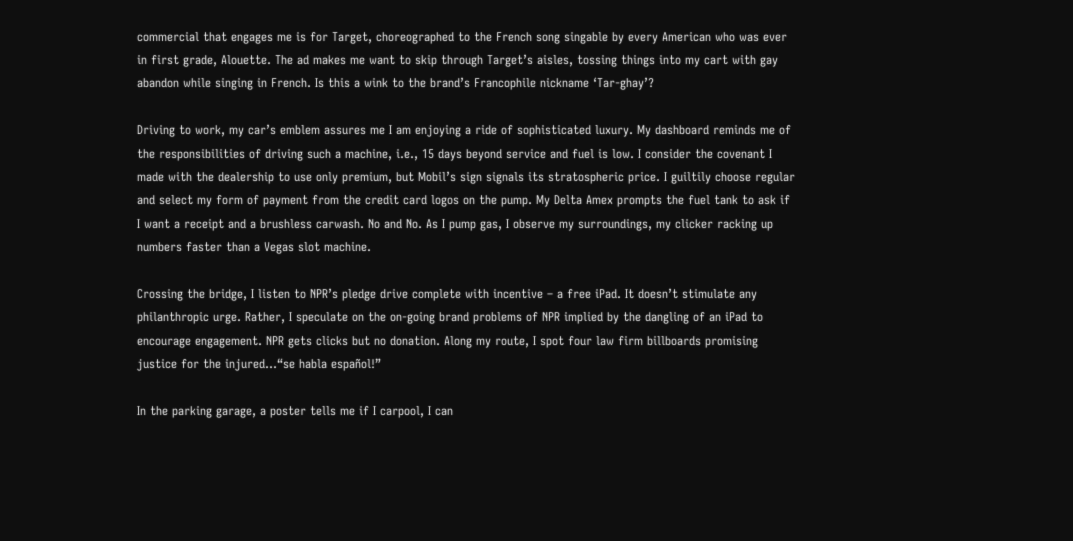commercial that engages me is for Target, choreographed to the French song singable by every American who was ever in first grade, Alouette. The ad makes me want to skip through Target’s aisles, tossing things into my cart with gay abandon while singing in French. Is this a wink to the brand’s Francophile nickname ‘Tar-ghay’?

Driving to work, my car’s emblem assures me I am enjoying a ride of sophisticated luxury. My dashboard reminds me of the responsibilities of driving such a machine, i.e., 15 days beyond service and fuel is low. I consider the covenant I made with the dealership to use only premium, but Mobil’s sign signals its stratospheric price. I guiltily choose regular and select my form of payment from the credit card logos on the pump. My Delta Amex prompts the fuel tank to ask if I want a receipt and a brushless carwash. No and No. As I pump gas, I observe my surroundings, my clicker racking up numbers faster than a Vegas slot machine.

Crossing the bridge, I listen to NPR’s pledge drive complete with incentive – a free iPad. It doesn’t stimulate any philanthropic urge. Rather, I speculate on the on-going brand problems of NPR implied by the dangling of an iPad to encourage engagement. NPR gets clicks but no donation. Along my route, I spot four law firm billboards promising justice for the injured…“se habla español!”

In the parking garage, a poster tells me if I carpool, I can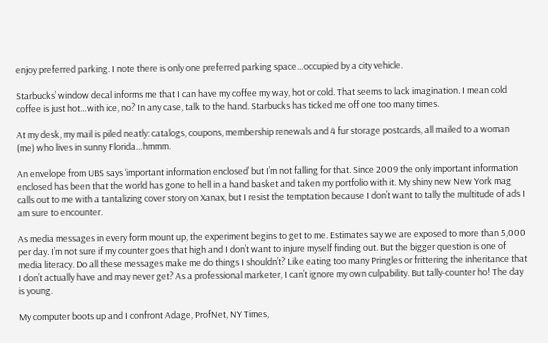enjoy preferred parking. I note there is only one preferred parking space…occupied by a city vehicle.

Starbucks’ window decal informs me that I can have my coffee my way, hot or cold. That seems to lack imagination. I mean cold coffee is just hot…with ice, no? In any case, talk to the hand. Starbucks has ticked me off one too many times.

At my desk, my mail is piled neatly: catalogs, coupons, membership renewals and 4 fur storage postcards, all mailed to a woman (me) who lives in sunny Florida…hmmm.

An envelope from UBS says ‘important information enclosed’ but I’m not falling for that. Since 2009 the only important information enclosed has been that the world has gone to hell in a hand basket and taken my portfolio with it. My shiny new New York mag calls out to me with a tantalizing cover story on Xanax, but I resist the temptation because I don’t want to tally the multitude of ads I am sure to encounter.

As media messages in every form mount up, the experiment begins to get to me. Estimates say we are exposed to more than 5,000 per day. I’m not sure if my counter goes that high and I don’t want to injure myself finding out. But the bigger question is one of media literacy. Do all these messages make me do things I shouldn’t? Like eating too many Pringles or frittering the inheritance that I don’t actually have and may never get? As a professional marketer, I can’t ignore my own culpability. But tally-counter ho! The day is young.

My computer boots up and I confront Adage, ProfNet, NY Times,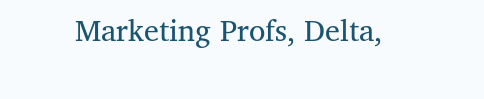Marketing Profs, Delta,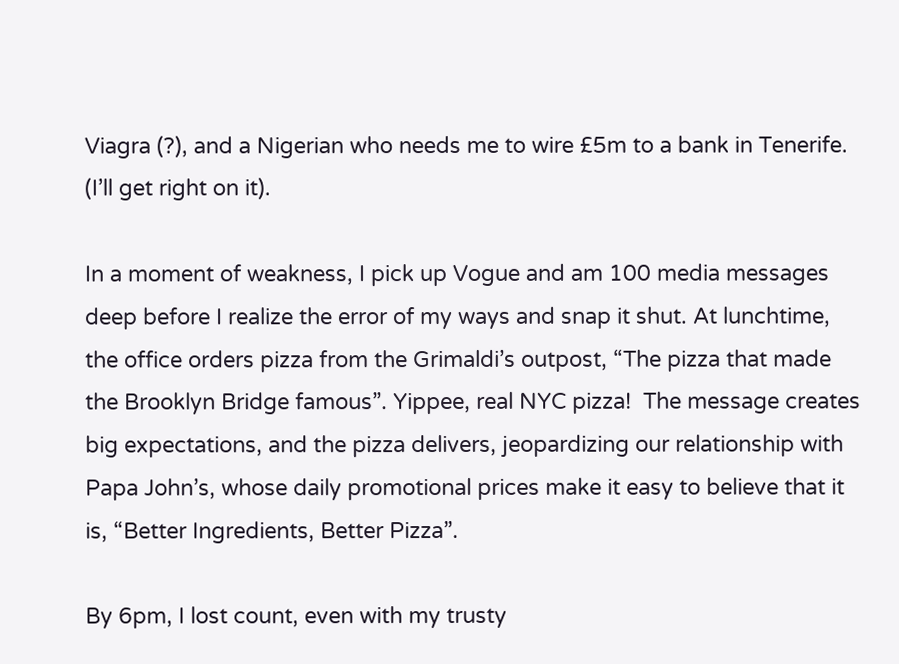Viagra (?), and a Nigerian who needs me to wire £5m to a bank in Tenerife. (I’ll get right on it).

In a moment of weakness, I pick up Vogue and am 100 media messages deep before I realize the error of my ways and snap it shut. At lunchtime, the office orders pizza from the Grimaldi’s outpost, “The pizza that made the Brooklyn Bridge famous”. Yippee, real NYC pizza!  The message creates big expectations, and the pizza delivers, jeopardizing our relationship with Papa John’s, whose daily promotional prices make it easy to believe that it is, “Better Ingredients, Better Pizza”.

By 6pm, I lost count, even with my trusty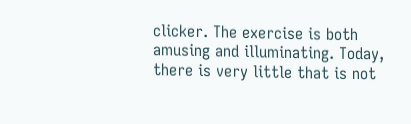clicker. The exercise is both amusing and illuminating. Today, there is very little that is not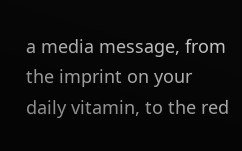a media message, from the imprint on your daily vitamin, to the red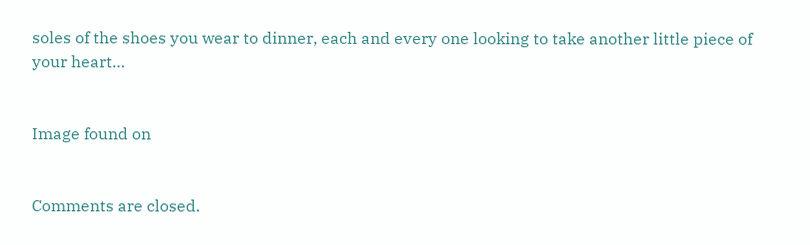soles of the shoes you wear to dinner, each and every one looking to take another little piece of your heart…


Image found on


Comments are closed.